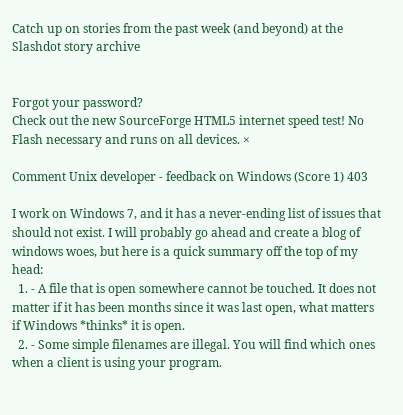Catch up on stories from the past week (and beyond) at the Slashdot story archive


Forgot your password?
Check out the new SourceForge HTML5 internet speed test! No Flash necessary and runs on all devices. ×

Comment Unix developer - feedback on Windows (Score 1) 403

I work on Windows 7, and it has a never-ending list of issues that should not exist. I will probably go ahead and create a blog of windows woes, but here is a quick summary off the top of my head:
  1. - A file that is open somewhere cannot be touched. It does not matter if it has been months since it was last open, what matters if Windows *thinks* it is open.
  2. - Some simple filenames are illegal. You will find which ones when a client is using your program.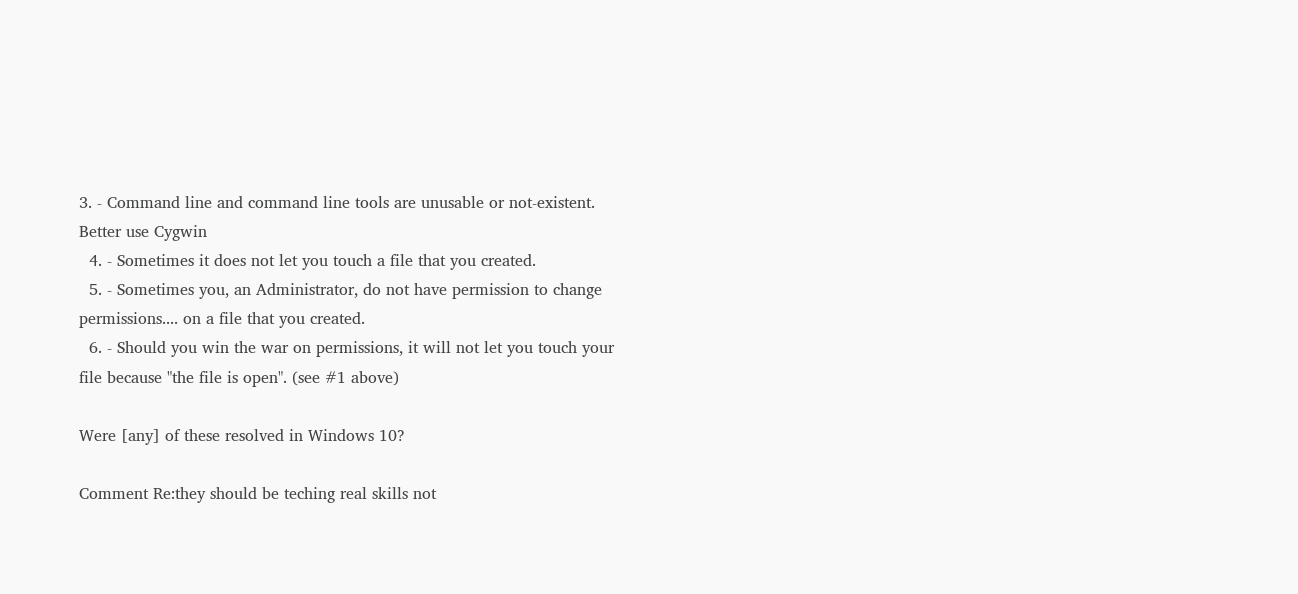3. - Command line and command line tools are unusable or not-existent. Better use Cygwin
  4. - Sometimes it does not let you touch a file that you created.
  5. - Sometimes you, an Administrator, do not have permission to change permissions.... on a file that you created.
  6. - Should you win the war on permissions, it will not let you touch your file because "the file is open". (see #1 above)

Were [any] of these resolved in Windows 10?

Comment Re:they should be teching real skills not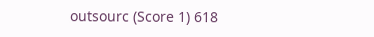outsourc (Score 1) 618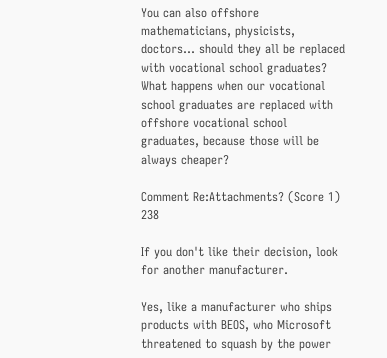You can also offshore mathematicians, physicists, doctors... should they all be replaced with vocational school graduates? What happens when our vocational school graduates are replaced with offshore vocational school graduates, because those will be always cheaper?

Comment Re:Attachments? (Score 1) 238

If you don't like their decision, look for another manufacturer.

Yes, like a manufacturer who ships products with BEOS, who Microsoft threatened to squash by the power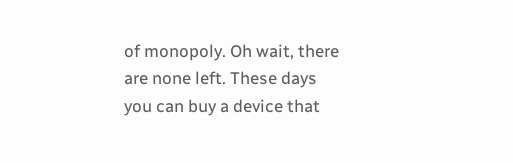of monopoly. Oh wait, there are none left. These days you can buy a device that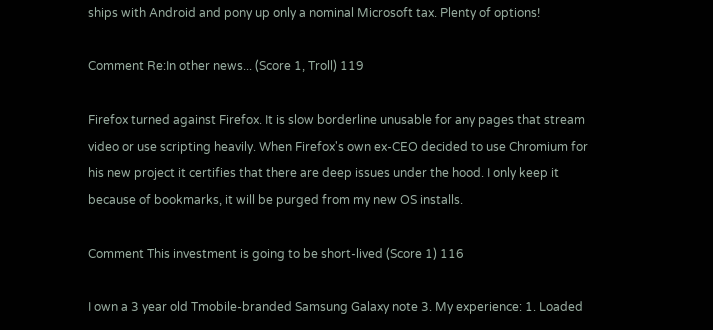ships with Android and pony up only a nominal Microsoft tax. Plenty of options!

Comment Re:In other news... (Score 1, Troll) 119

Firefox turned against Firefox. It is slow borderline unusable for any pages that stream video or use scripting heavily. When Firefox's own ex-CEO decided to use Chromium for his new project it certifies that there are deep issues under the hood. I only keep it because of bookmarks, it will be purged from my new OS installs.

Comment This investment is going to be short-lived (Score 1) 116

I own a 3 year old Tmobile-branded Samsung Galaxy note 3. My experience: 1. Loaded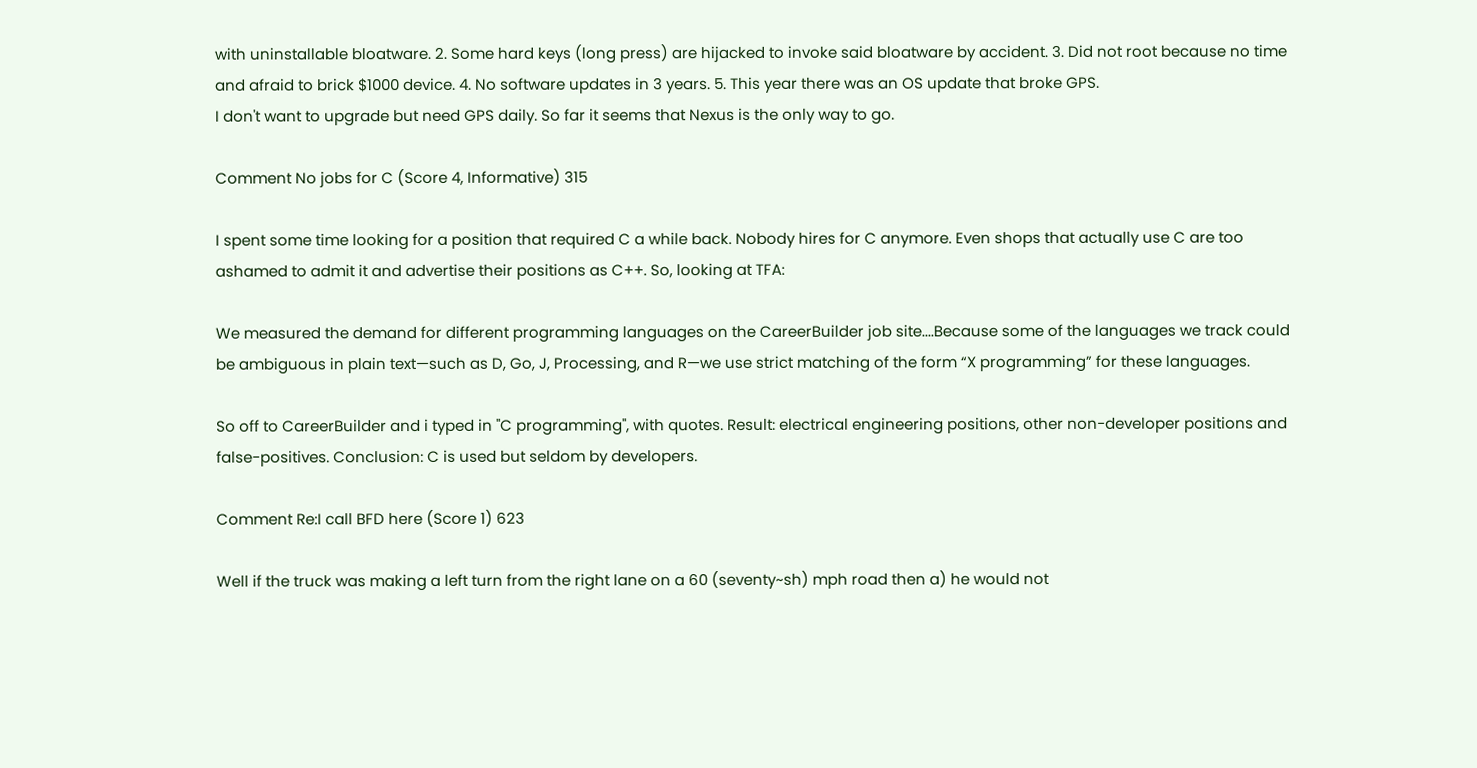with uninstallable bloatware. 2. Some hard keys (long press) are hijacked to invoke said bloatware by accident. 3. Did not root because no time and afraid to brick $1000 device. 4. No software updates in 3 years. 5. This year there was an OS update that broke GPS.
I don't want to upgrade but need GPS daily. So far it seems that Nexus is the only way to go.

Comment No jobs for C (Score 4, Informative) 315

I spent some time looking for a position that required C a while back. Nobody hires for C anymore. Even shops that actually use C are too ashamed to admit it and advertise their positions as C++. So, looking at TFA:

We measured the demand for different programming languages on the CareerBuilder job site....Because some of the languages we track could be ambiguous in plain text—such as D, Go, J, Processing, and R—we use strict matching of the form “X programming” for these languages.

So off to CareerBuilder and i typed in "C programming", with quotes. Result: electrical engineering positions, other non-developer positions and false-positives. Conclusion: C is used but seldom by developers.

Comment Re:I call BFD here (Score 1) 623

Well if the truck was making a left turn from the right lane on a 60 (seventy~sh) mph road then a) he would not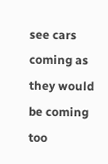see cars coming as they would be coming too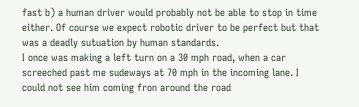fast b) a human driver would probably not be able to stop in time either. Of course we expect robotic driver to be perfect but that was a deadly sutuation by human standards.
I once was making a left turn on a 30 mph road, when a car screeched past me sudeways at 70 mph in the incoming lane. I could not see him coming fron around the road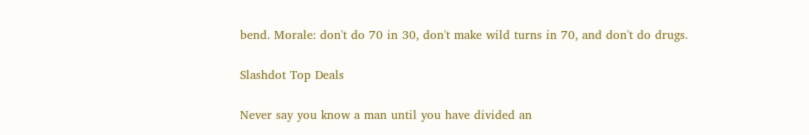bend. Morale: don't do 70 in 30, don't make wild turns in 70, and don't do drugs.

Slashdot Top Deals

Never say you know a man until you have divided an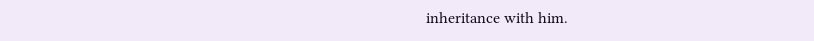inheritance with him.